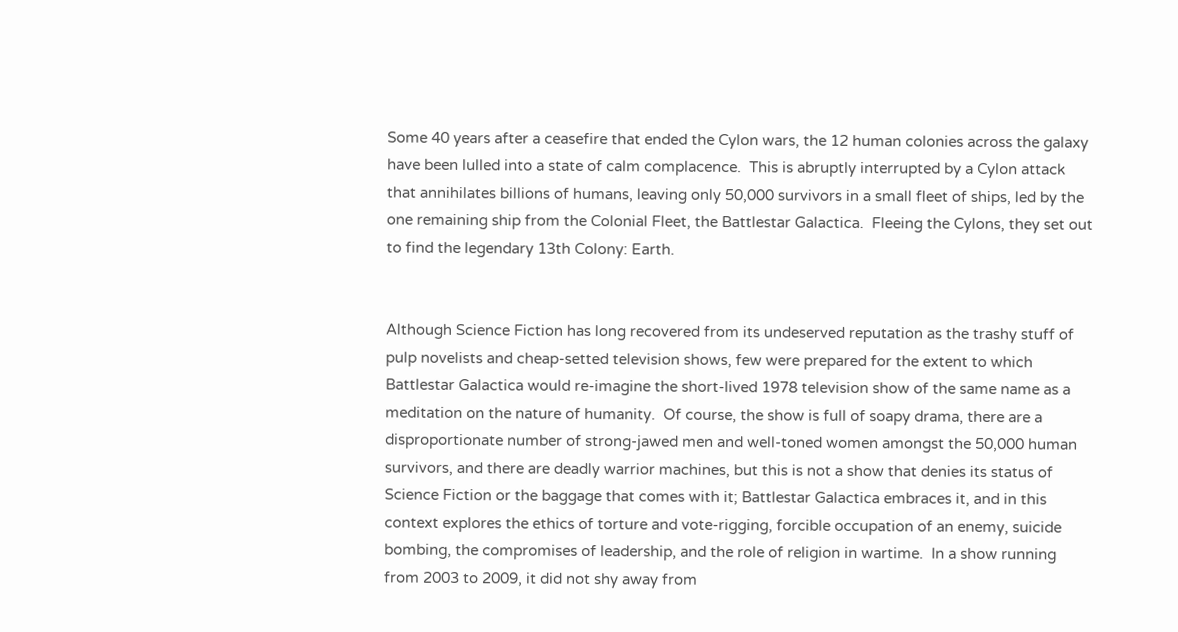Some 40 years after a ceasefire that ended the Cylon wars, the 12 human colonies across the galaxy have been lulled into a state of calm complacence.  This is abruptly interrupted by a Cylon attack that annihilates billions of humans, leaving only 50,000 survivors in a small fleet of ships, led by the one remaining ship from the Colonial Fleet, the Battlestar Galactica.  Fleeing the Cylons, they set out to find the legendary 13th Colony: Earth.


Although Science Fiction has long recovered from its undeserved reputation as the trashy stuff of pulp novelists and cheap-setted television shows, few were prepared for the extent to which Battlestar Galactica would re-imagine the short-lived 1978 television show of the same name as a meditation on the nature of humanity.  Of course, the show is full of soapy drama, there are a disproportionate number of strong-jawed men and well-toned women amongst the 50,000 human survivors, and there are deadly warrior machines, but this is not a show that denies its status of Science Fiction or the baggage that comes with it; Battlestar Galactica embraces it, and in this context explores the ethics of torture and vote-rigging, forcible occupation of an enemy, suicide bombing, the compromises of leadership, and the role of religion in wartime.  In a show running from 2003 to 2009, it did not shy away from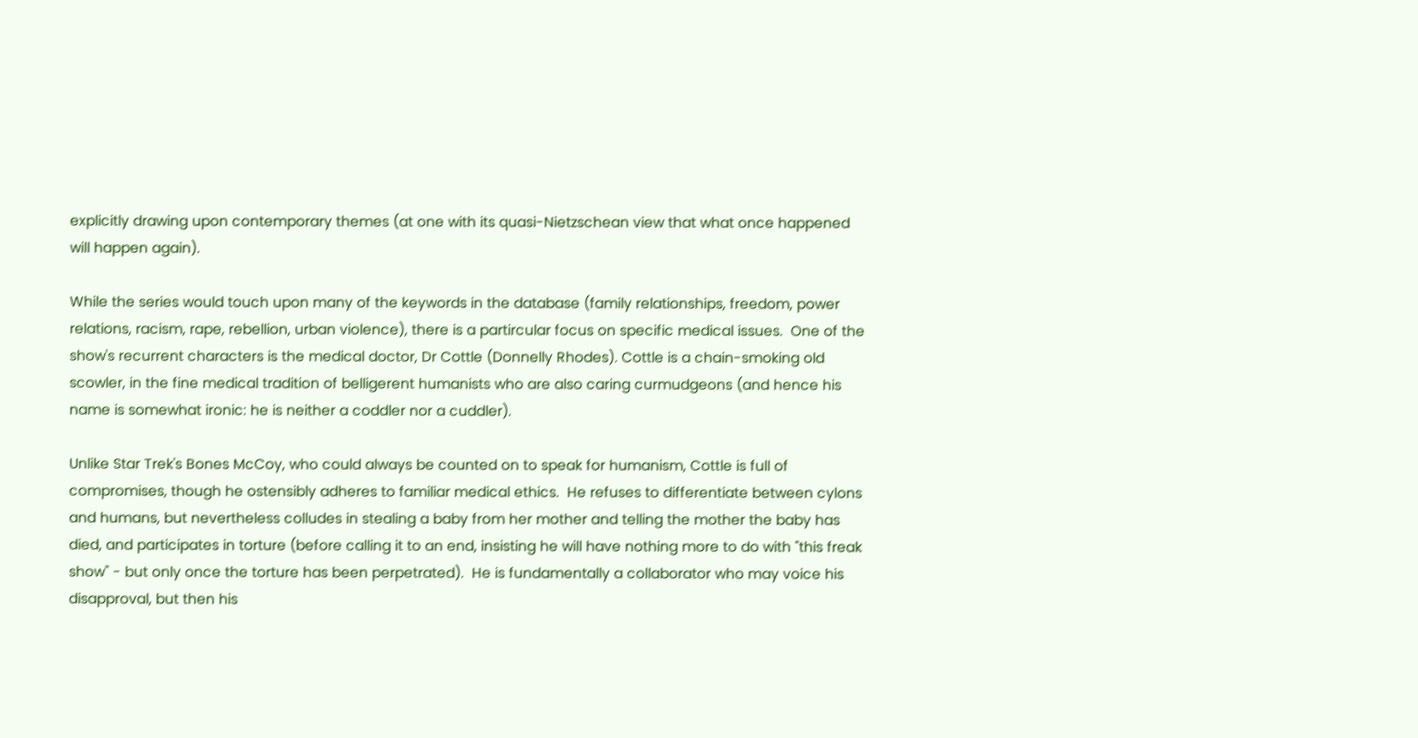explicitly drawing upon contemporary themes (at one with its quasi-Nietzschean view that what once happened will happen again).

While the series would touch upon many of the keywords in the database (family relationships, freedom, power relations, racism, rape, rebellion, urban violence), there is a partircular focus on specific medical issues.  One of the show's recurrent characters is the medical doctor, Dr Cottle (Donnelly Rhodes). Cottle is a chain-smoking old scowler, in the fine medical tradition of belligerent humanists who are also caring curmudgeons (and hence his name is somewhat ironic: he is neither a coddler nor a cuddler).

Unlike Star Trek's Bones McCoy, who could always be counted on to speak for humanism, Cottle is full of compromises, though he ostensibly adheres to familiar medical ethics.  He refuses to differentiate between cylons and humans, but nevertheless colludes in stealing a baby from her mother and telling the mother the baby has died, and participates in torture (before calling it to an end, insisting he will have nothing more to do with "this freak show" - but only once the torture has been perpetrated).  He is fundamentally a collaborator who may voice his disapproval, but then his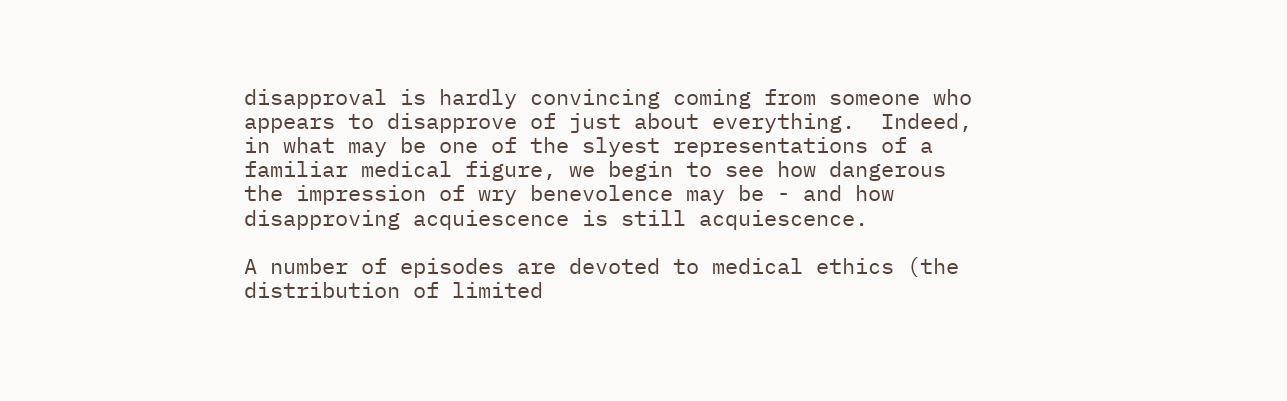disapproval is hardly convincing coming from someone who appears to disapprove of just about everything.  Indeed, in what may be one of the slyest representations of a familiar medical figure, we begin to see how dangerous the impression of wry benevolence may be - and how disapproving acquiescence is still acquiescence.

A number of episodes are devoted to medical ethics (the distribution of limited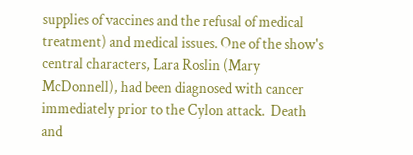supplies of vaccines and the refusal of medical treatment) and medical issues. One of the show's central characters, Lara Roslin (Mary McDonnell), had been diagnosed with cancer immediately prior to the Cylon attack.  Death and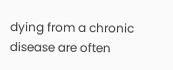dying from a chronic disease are often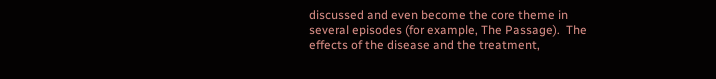discussed and even become the core theme in several episodes (for example, The Passage).  The effects of the disease and the treatment,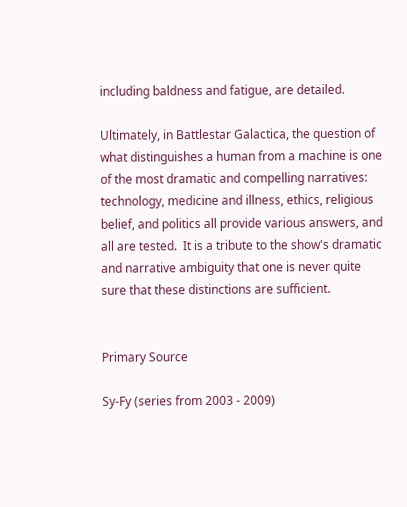including baldness and fatigue, are detailed.

Ultimately, in Battlestar Galactica, the question of what distinguishes a human from a machine is one of the most dramatic and compelling narratives: technology, medicine and illness, ethics, religious belief, and politics all provide various answers, and all are tested.  It is a tribute to the show's dramatic and narrative ambiguity that one is never quite sure that these distinctions are sufficient.


Primary Source

Sy-Fy (series from 2003 - 2009)